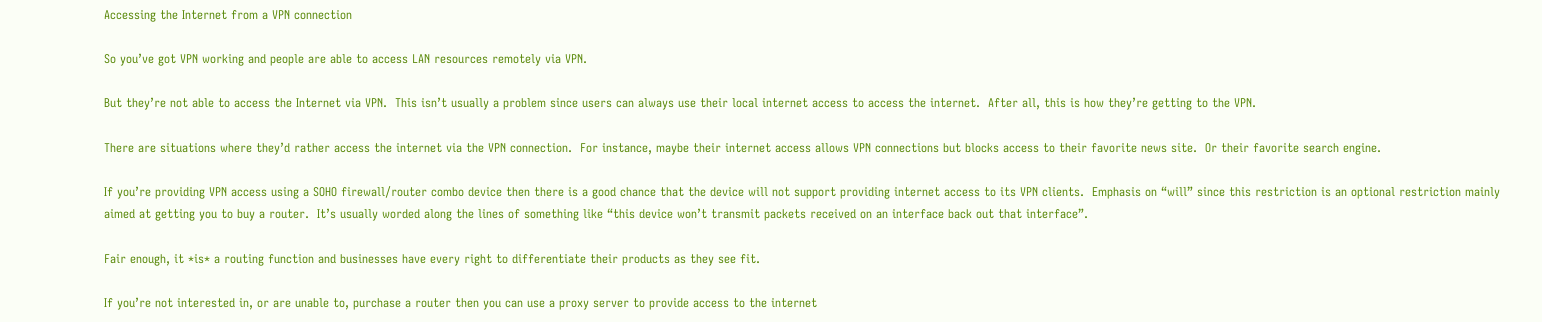Accessing the Internet from a VPN connection

So you’ve got VPN working and people are able to access LAN resources remotely via VPN.

But they’re not able to access the Internet via VPN.  This isn’t usually a problem since users can always use their local internet access to access the internet.  After all, this is how they’re getting to the VPN.

There are situations where they’d rather access the internet via the VPN connection.  For instance, maybe their internet access allows VPN connections but blocks access to their favorite news site.  Or their favorite search engine.

If you’re providing VPN access using a SOHO firewall/router combo device then there is a good chance that the device will not support providing internet access to its VPN clients.  Emphasis on “will” since this restriction is an optional restriction mainly aimed at getting you to buy a router.  It’s usually worded along the lines of something like “this device won’t transmit packets received on an interface back out that interface”.

Fair enough, it *is* a routing function and businesses have every right to differentiate their products as they see fit.

If you’re not interested in, or are unable to, purchase a router then you can use a proxy server to provide access to the internet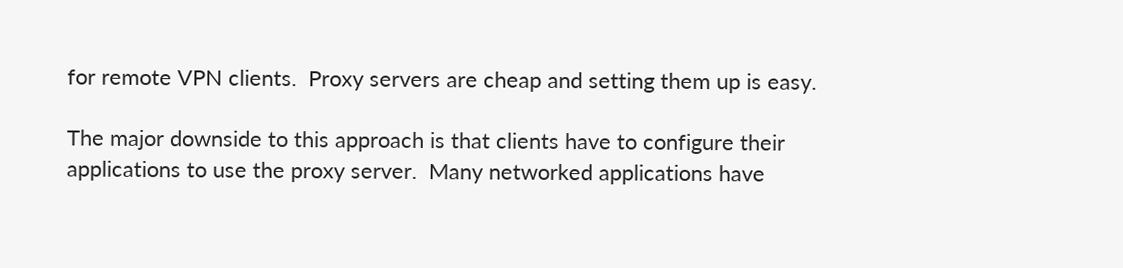for remote VPN clients.  Proxy servers are cheap and setting them up is easy.

The major downside to this approach is that clients have to configure their applications to use the proxy server.  Many networked applications have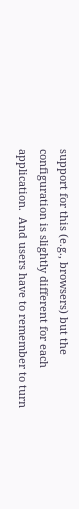support for this (e.g., browsers) but the configuration is slightly different for each application.  And users have to remember to turn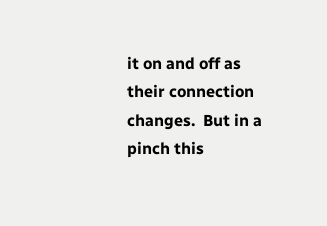it on and off as their connection changes.  But in a pinch this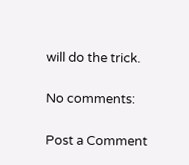will do the trick.

No comments:

Post a Comment